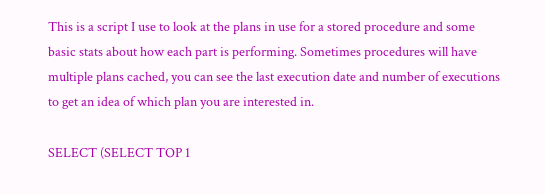This is a script I use to look at the plans in use for a stored procedure and some basic stats about how each part is performing. Sometimes procedures will have multiple plans cached, you can see the last execution date and number of executions to get an idea of which plan you are interested in.

SELECT (SELECT TOP 1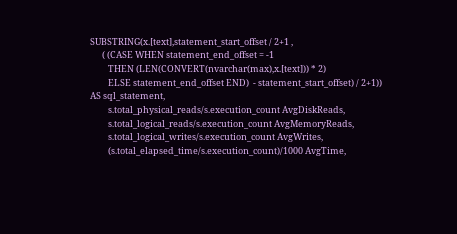SUBSTRING(x.[text],statement_start_offset / 2+1 ,
      ( (CASE WHEN statement_end_offset = -1
         THEN (LEN(CONVERT(nvarchar(max),x.[text])) * 2)
         ELSE statement_end_offset END)  - statement_start_offset) / 2+1))  AS sql_statement,
         s.total_physical_reads/s.execution_count AvgDiskReads,
         s.total_logical_reads/s.execution_count AvgMemoryReads,
         s.total_logical_writes/s.execution_count AvgWrites,
         (s.total_elapsed_time/s.execution_count)/1000 AvgTime,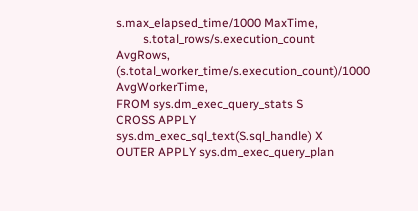s.max_elapsed_time/1000 MaxTime,
         s.total_rows/s.execution_count AvgRows, (s.total_worker_time/s.execution_count)/1000 AvgWorkerTime,
FROM sys.dm_exec_query_stats S
CROSS APPLY sys.dm_exec_sql_text(S.sql_handle) X
OUTER APPLY sys.dm_exec_query_plan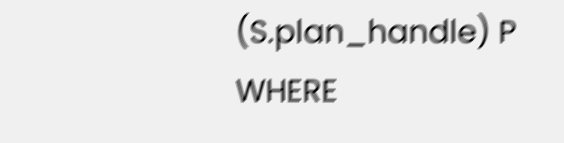(S.plan_handle) P
WHERE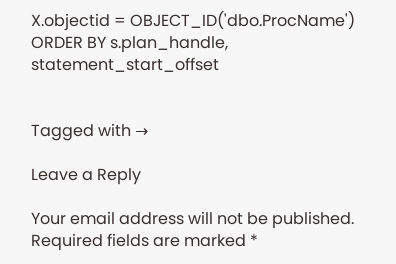X.objectid = OBJECT_ID('dbo.ProcName')
ORDER BY s.plan_handle, statement_start_offset


Tagged with →

Leave a Reply

Your email address will not be published. Required fields are marked *